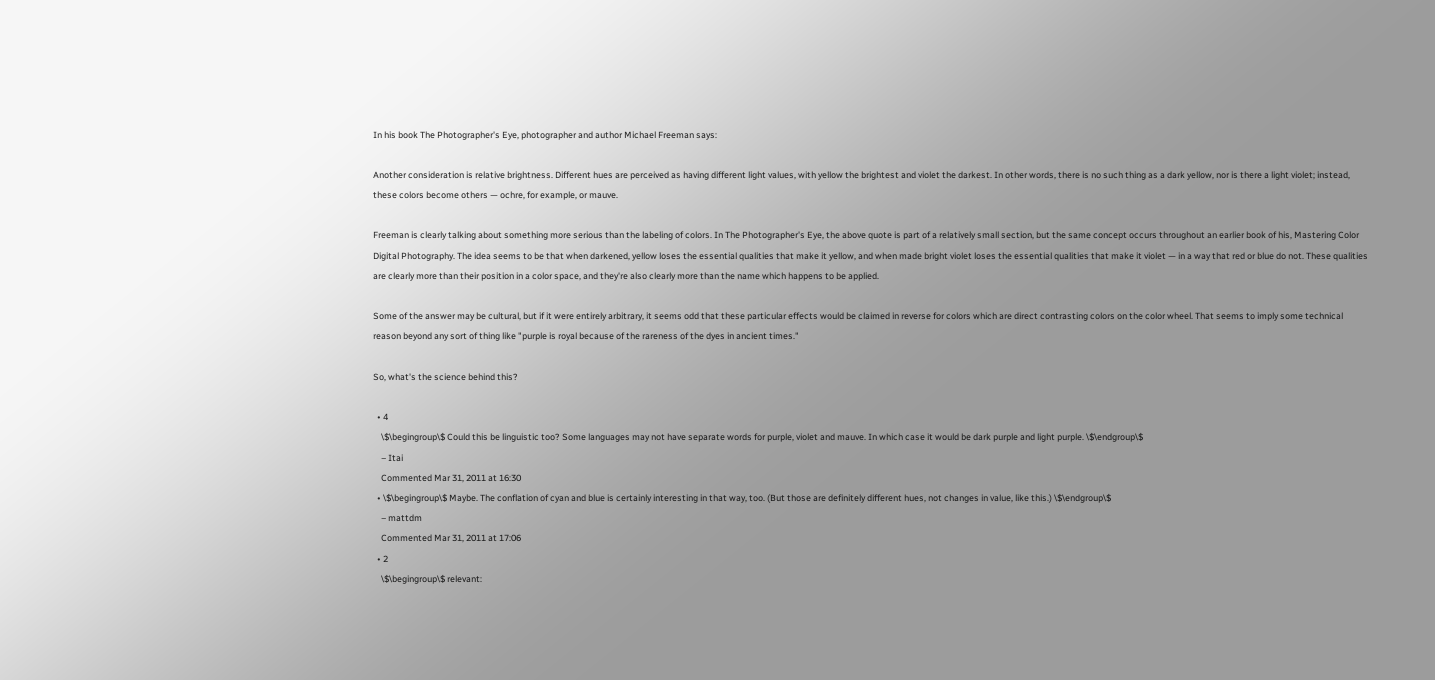In his book The Photographer's Eye, photographer and author Michael Freeman says:

Another consideration is relative brightness. Different hues are perceived as having different light values, with yellow the brightest and violet the darkest. In other words, there is no such thing as a dark yellow, nor is there a light violet; instead, these colors become others — ochre, for example, or mauve.

Freeman is clearly talking about something more serious than the labeling of colors. In The Photographer's Eye, the above quote is part of a relatively small section, but the same concept occurs throughout an earlier book of his, Mastering Color Digital Photography. The idea seems to be that when darkened, yellow loses the essential qualities that make it yellow, and when made bright violet loses the essential qualities that make it violet — in a way that red or blue do not. These qualities are clearly more than their position in a color space, and they're also clearly more than the name which happens to be applied.

Some of the answer may be cultural, but if it were entirely arbitrary, it seems odd that these particular effects would be claimed in reverse for colors which are direct contrasting colors on the color wheel. That seems to imply some technical reason beyond any sort of thing like "purple is royal because of the rareness of the dyes in ancient times."

So, what's the science behind this?

  • 4
    \$\begingroup\$ Could this be linguistic too? Some languages may not have separate words for purple, violet and mauve. In which case it would be dark purple and light purple. \$\endgroup\$
    – Itai
    Commented Mar 31, 2011 at 16:30
  • \$\begingroup\$ Maybe. The conflation of cyan and blue is certainly interesting in that way, too. (But those are definitely different hues, not changes in value, like this.) \$\endgroup\$
    – mattdm
    Commented Mar 31, 2011 at 17:06
  • 2
    \$\begingroup\$ relevant: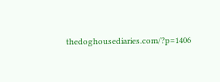thedoghousediaries.com/?p=1406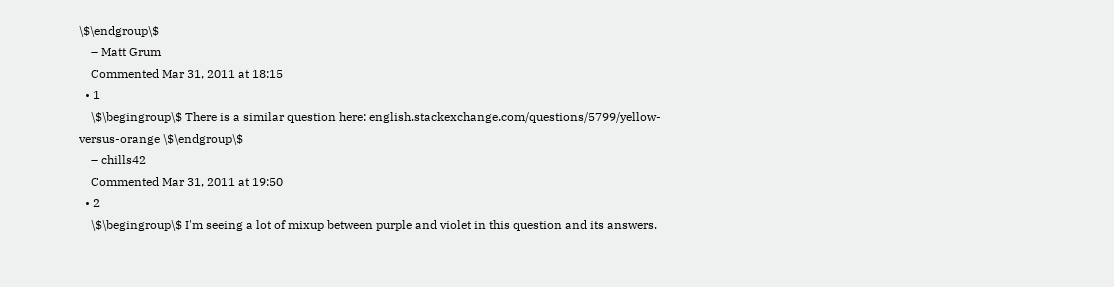\$\endgroup\$
    – Matt Grum
    Commented Mar 31, 2011 at 18:15
  • 1
    \$\begingroup\$ There is a similar question here: english.stackexchange.com/questions/5799/yellow-versus-orange \$\endgroup\$
    – chills42
    Commented Mar 31, 2011 at 19:50
  • 2
    \$\begingroup\$ I'm seeing a lot of mixup between purple and violet in this question and its answers.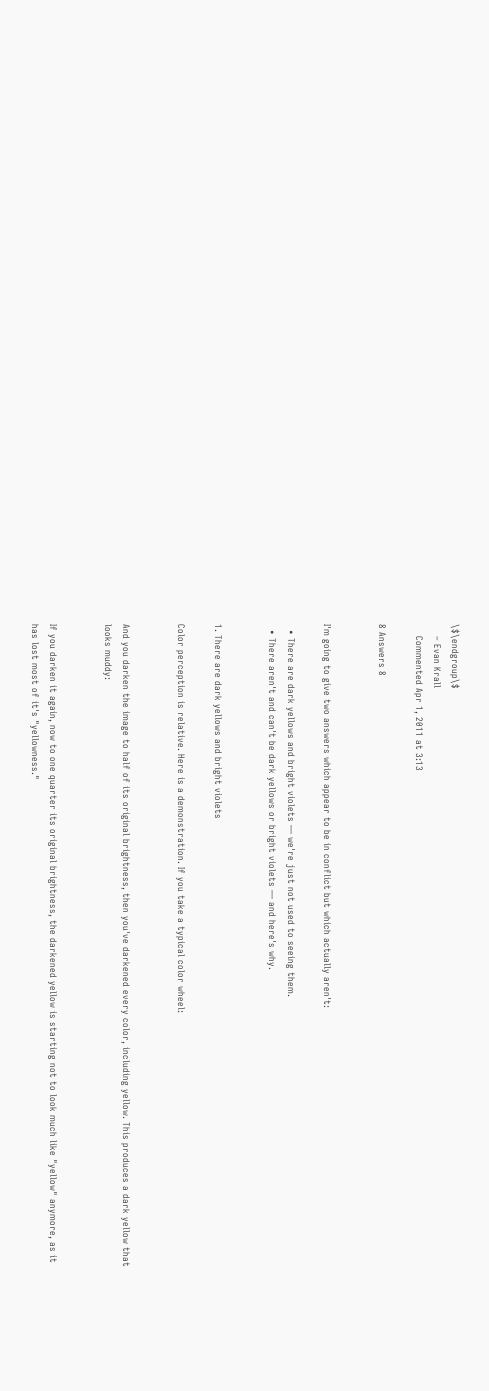\$\endgroup\$
    – Evan Krall
    Commented Apr 1, 2011 at 3:13

8 Answers 8


I'm going to give two answers which appear to be in conflict but which actually aren't:

  • There are dark yellows and bright violets — we're just not used to seeing them.
  • There aren't and can't be dark yellows or bright violets — and here's why.


1. There are dark yellows and bright violets

Color perception is relative. Here is a demonstration. If you take a typical color wheel:


And you darken the image to half of its original brightness, then you've darkened every color, including yellow. This produces a dark yellow that looks muddy:


If you darken it again, now to one quarter its original brightness, the darkened yellow is starting not to look much like "yellow" anymore, as it has lost most of it's "yellowness."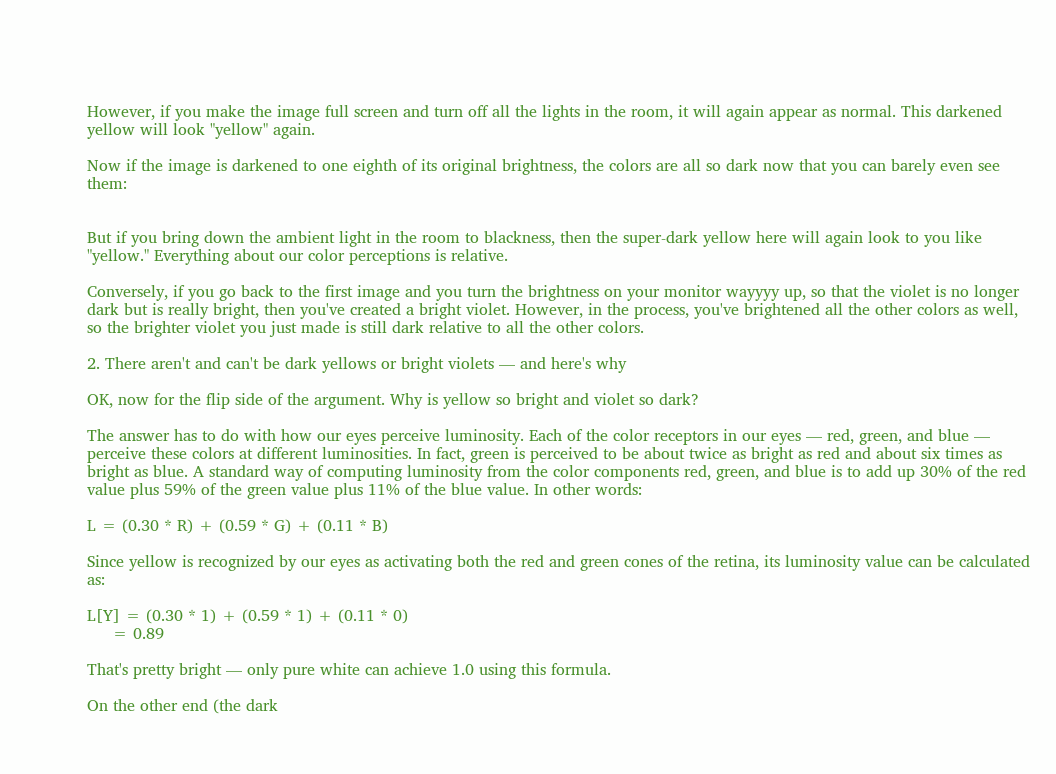However, if you make the image full screen and turn off all the lights in the room, it will again appear as normal. This darkened yellow will look "yellow" again.

Now if the image is darkened to one eighth of its original brightness, the colors are all so dark now that you can barely even see them:


But if you bring down the ambient light in the room to blackness, then the super-dark yellow here will again look to you like "yellow." Everything about our color perceptions is relative.

Conversely, if you go back to the first image and you turn the brightness on your monitor wayyyy up, so that the violet is no longer dark but is really bright, then you've created a bright violet. However, in the process, you've brightened all the other colors as well, so the brighter violet you just made is still dark relative to all the other colors.

2. There aren't and can't be dark yellows or bright violets — and here's why

OK, now for the flip side of the argument. Why is yellow so bright and violet so dark?

The answer has to do with how our eyes perceive luminosity. Each of the color receptors in our eyes — red, green, and blue — perceive these colors at different luminosities. In fact, green is perceived to be about twice as bright as red and about six times as bright as blue. A standard way of computing luminosity from the color components red, green, and blue is to add up 30% of the red value plus 59% of the green value plus 11% of the blue value. In other words:

L = (0.30 * R) + (0.59 * G) + (0.11 * B)

Since yellow is recognized by our eyes as activating both the red and green cones of the retina, its luminosity value can be calculated as:

L[Y] = (0.30 * 1) + (0.59 * 1) + (0.11 * 0)
     = 0.89

That's pretty bright — only pure white can achieve 1.0 using this formula.

On the other end (the dark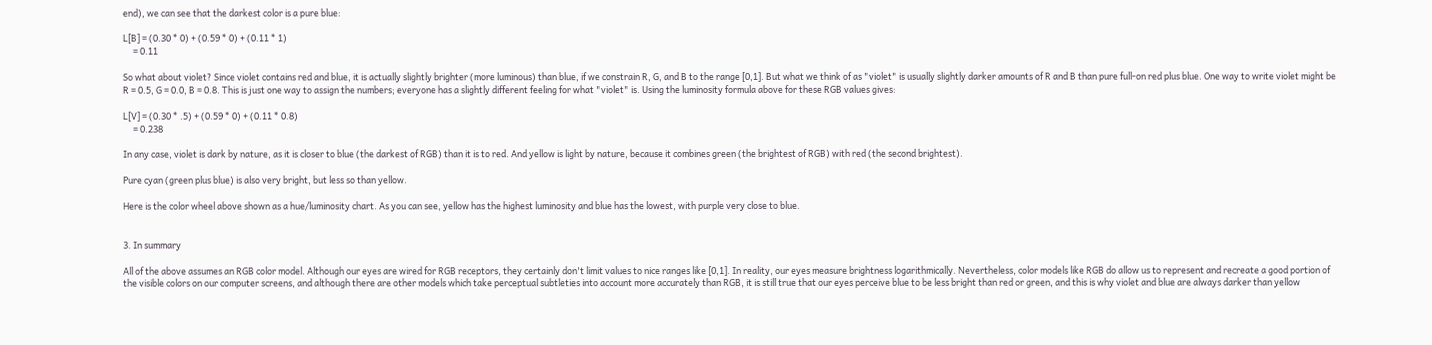end), we can see that the darkest color is a pure blue:

L[B] = (0.30 * 0) + (0.59 * 0) + (0.11 * 1)
     = 0.11

So what about violet? Since violet contains red and blue, it is actually slightly brighter (more luminous) than blue, if we constrain R, G, and B to the range [0,1]. But what we think of as "violet" is usually slightly darker amounts of R and B than pure full-on red plus blue. One way to write violet might be R = 0.5, G = 0.0, B = 0.8. This is just one way to assign the numbers; everyone has a slightly different feeling for what "violet" is. Using the luminosity formula above for these RGB values gives:

L[V] = (0.30 * .5) + (0.59 * 0) + (0.11 * 0.8)
     = 0.238

In any case, violet is dark by nature, as it is closer to blue (the darkest of RGB) than it is to red. And yellow is light by nature, because it combines green (the brightest of RGB) with red (the second brightest).

Pure cyan (green plus blue) is also very bright, but less so than yellow.

Here is the color wheel above shown as a hue/luminosity chart. As you can see, yellow has the highest luminosity and blue has the lowest, with purple very close to blue.


3. In summary

All of the above assumes an RGB color model. Although our eyes are wired for RGB receptors, they certainly don't limit values to nice ranges like [0,1]. In reality, our eyes measure brightness logarithmically. Nevertheless, color models like RGB do allow us to represent and recreate a good portion of the visible colors on our computer screens, and although there are other models which take perceptual subtleties into account more accurately than RGB, it is still true that our eyes perceive blue to be less bright than red or green, and this is why violet and blue are always darker than yellow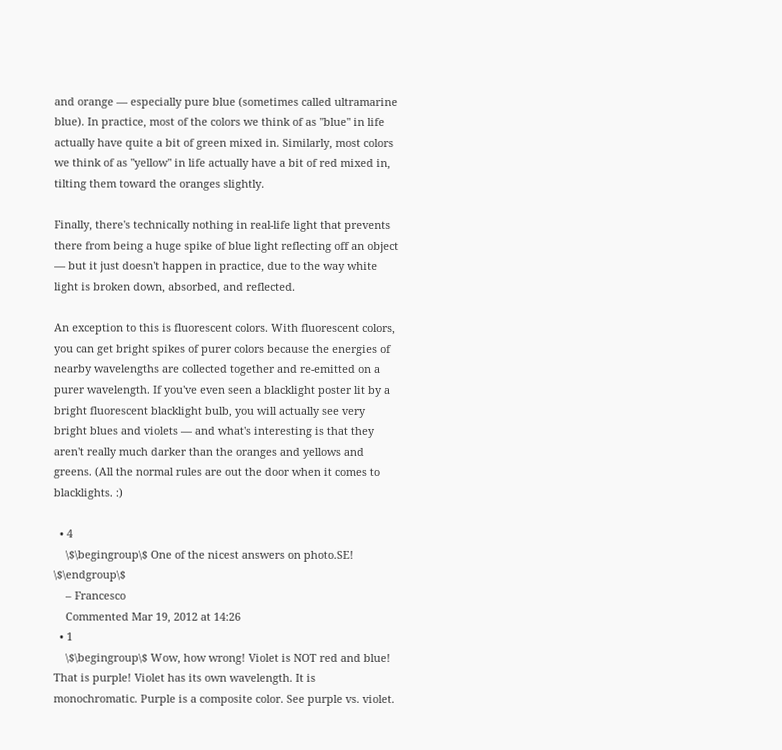and orange — especially pure blue (sometimes called ultramarine blue). In practice, most of the colors we think of as "blue" in life actually have quite a bit of green mixed in. Similarly, most colors we think of as "yellow" in life actually have a bit of red mixed in, tilting them toward the oranges slightly.

Finally, there's technically nothing in real-life light that prevents there from being a huge spike of blue light reflecting off an object — but it just doesn't happen in practice, due to the way white light is broken down, absorbed, and reflected.

An exception to this is fluorescent colors. With fluorescent colors, you can get bright spikes of purer colors because the energies of nearby wavelengths are collected together and re-emitted on a purer wavelength. If you've even seen a blacklight poster lit by a bright fluorescent blacklight bulb, you will actually see very bright blues and violets — and what's interesting is that they aren't really much darker than the oranges and yellows and greens. (All the normal rules are out the door when it comes to blacklights. :)

  • 4
    \$\begingroup\$ One of the nicest answers on photo.SE! \$\endgroup\$
    – Francesco
    Commented Mar 19, 2012 at 14:26
  • 1
    \$\begingroup\$ Wow, how wrong! Violet is NOT red and blue! That is purple! Violet has its own wavelength. It is monochromatic. Purple is a composite color. See purple vs. violet.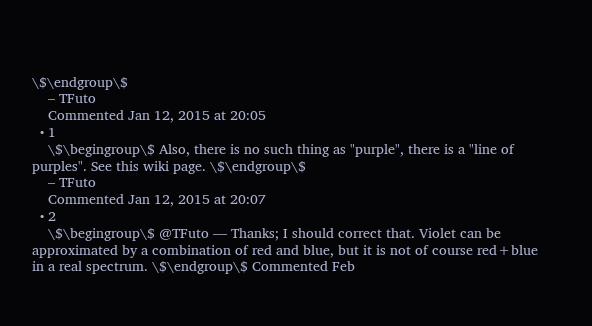\$\endgroup\$
    – TFuto
    Commented Jan 12, 2015 at 20:05
  • 1
    \$\begingroup\$ Also, there is no such thing as "purple", there is a "line of purples". See this wiki page. \$\endgroup\$
    – TFuto
    Commented Jan 12, 2015 at 20:07
  • 2
    \$\begingroup\$ @TFuto — Thanks; I should correct that. Violet can be approximated by a combination of red and blue, but it is not of course red+blue in a real spectrum. \$\endgroup\$ Commented Feb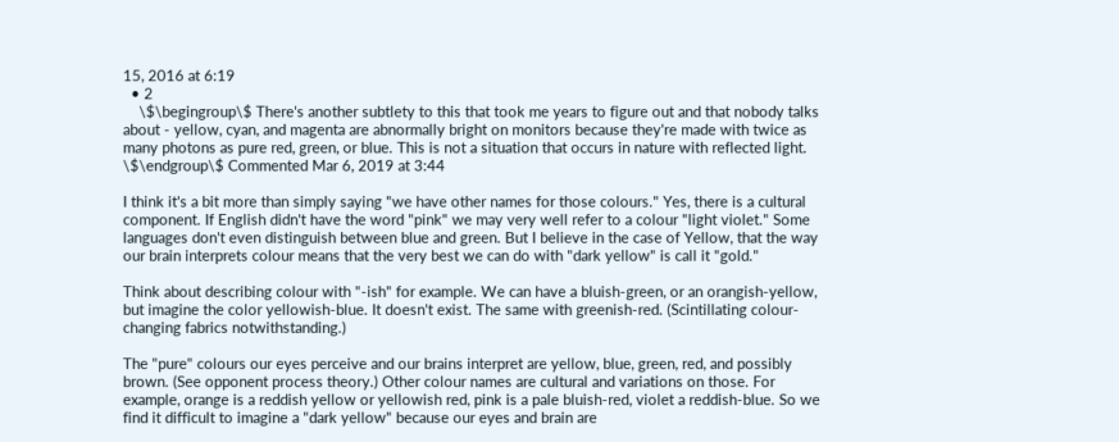15, 2016 at 6:19
  • 2
    \$\begingroup\$ There's another subtlety to this that took me years to figure out and that nobody talks about - yellow, cyan, and magenta are abnormally bright on monitors because they're made with twice as many photons as pure red, green, or blue. This is not a situation that occurs in nature with reflected light. \$\endgroup\$ Commented Mar 6, 2019 at 3:44

I think it's a bit more than simply saying "we have other names for those colours." Yes, there is a cultural component. If English didn't have the word "pink" we may very well refer to a colour "light violet." Some languages don't even distinguish between blue and green. But I believe in the case of Yellow, that the way our brain interprets colour means that the very best we can do with "dark yellow" is call it "gold."

Think about describing colour with "-ish" for example. We can have a bluish-green, or an orangish-yellow, but imagine the color yellowish-blue. It doesn't exist. The same with greenish-red. (Scintillating colour-changing fabrics notwithstanding.)

The "pure" colours our eyes perceive and our brains interpret are yellow, blue, green, red, and possibly brown. (See opponent process theory.) Other colour names are cultural and variations on those. For example, orange is a reddish yellow or yellowish red, pink is a pale bluish-red, violet a reddish-blue. So we find it difficult to imagine a "dark yellow" because our eyes and brain are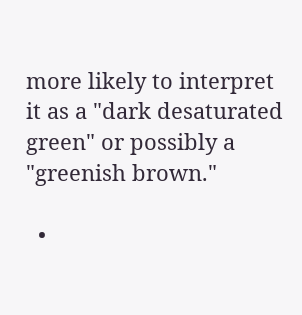more likely to interpret it as a "dark desaturated green" or possibly a "greenish brown."

  •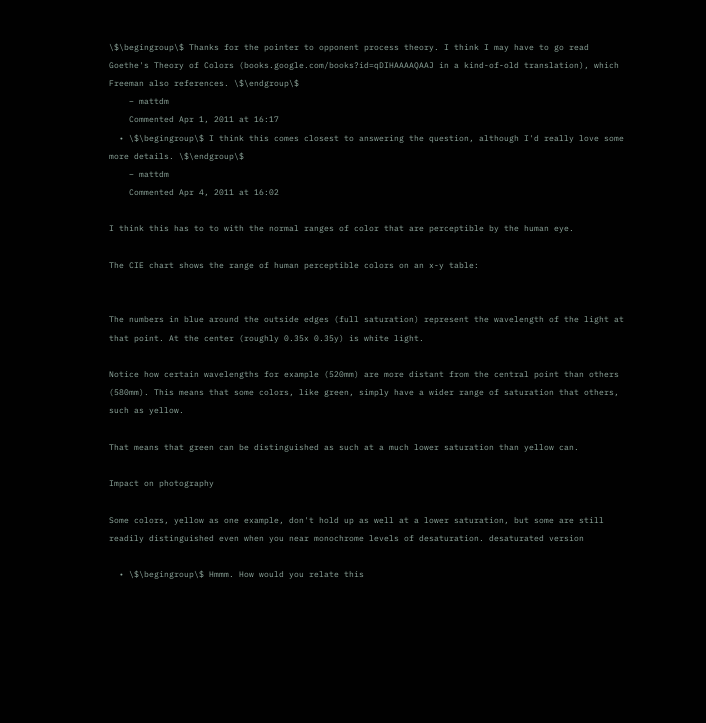\$\begingroup\$ Thanks for the pointer to opponent process theory. I think I may have to go read Goethe's Theory of Colors (books.google.com/books?id=qDIHAAAAQAAJ in a kind-of-old translation), which Freeman also references. \$\endgroup\$
    – mattdm
    Commented Apr 1, 2011 at 16:17
  • \$\begingroup\$ I think this comes closest to answering the question, although I'd really love some more details. \$\endgroup\$
    – mattdm
    Commented Apr 4, 2011 at 16:02

I think this has to to with the normal ranges of color that are perceptible by the human eye.

The CIE chart shows the range of human perceptible colors on an x-y table:


The numbers in blue around the outside edges (full saturation) represent the wavelength of the light at that point. At the center (roughly 0.35x 0.35y) is white light.

Notice how certain wavelengths for example (520mm) are more distant from the central point than others (580mm). This means that some colors, like green, simply have a wider range of saturation that others, such as yellow.

That means that green can be distinguished as such at a much lower saturation than yellow can.

Impact on photography

Some colors, yellow as one example, don't hold up as well at a lower saturation, but some are still readily distinguished even when you near monochrome levels of desaturation. desaturated version

  • \$\begingroup\$ Hmmm. How would you relate this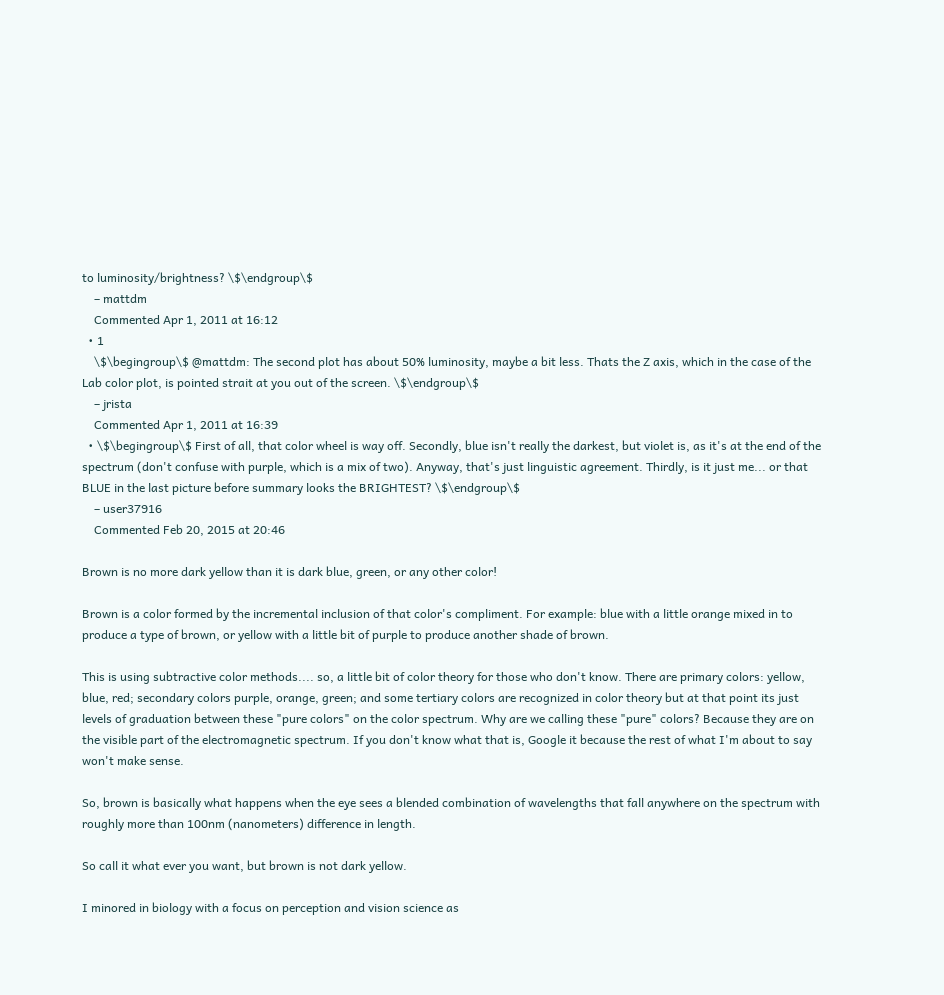to luminosity/brightness? \$\endgroup\$
    – mattdm
    Commented Apr 1, 2011 at 16:12
  • 1
    \$\begingroup\$ @mattdm: The second plot has about 50% luminosity, maybe a bit less. Thats the Z axis, which in the case of the Lab color plot, is pointed strait at you out of the screen. \$\endgroup\$
    – jrista
    Commented Apr 1, 2011 at 16:39
  • \$\begingroup\$ First of all, that color wheel is way off. Secondly, blue isn't really the darkest, but violet is, as it's at the end of the spectrum (don't confuse with purple, which is a mix of two). Anyway, that's just linguistic agreement. Thirdly, is it just me... or that BLUE in the last picture before summary looks the BRIGHTEST? \$\endgroup\$
    – user37916
    Commented Feb 20, 2015 at 20:46

Brown is no more dark yellow than it is dark blue, green, or any other color!

Brown is a color formed by the incremental inclusion of that color's compliment. For example: blue with a little orange mixed in to produce a type of brown, or yellow with a little bit of purple to produce another shade of brown.

This is using subtractive color methods.... so, a little bit of color theory for those who don't know. There are primary colors: yellow, blue, red; secondary colors purple, orange, green; and some tertiary colors are recognized in color theory but at that point its just levels of graduation between these "pure colors" on the color spectrum. Why are we calling these "pure" colors? Because they are on the visible part of the electromagnetic spectrum. If you don't know what that is, Google it because the rest of what I'm about to say won't make sense.

So, brown is basically what happens when the eye sees a blended combination of wavelengths that fall anywhere on the spectrum with roughly more than 100nm (nanometers) difference in length.

So call it what ever you want, but brown is not dark yellow.

I minored in biology with a focus on perception and vision science as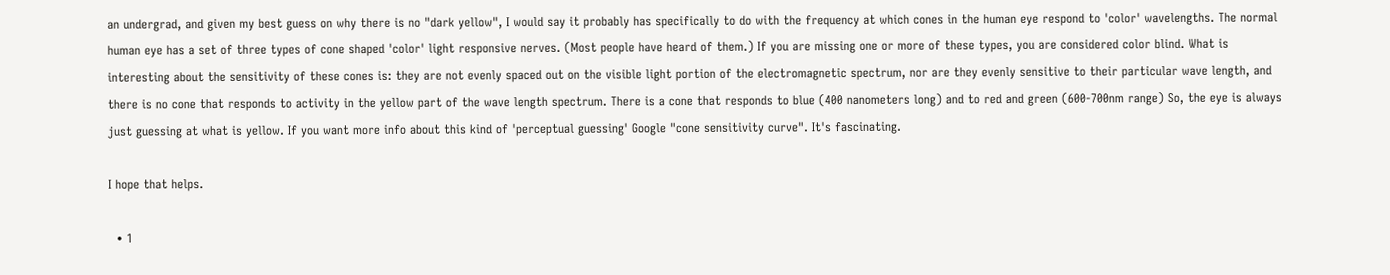an undergrad, and given my best guess on why there is no "dark yellow", I would say it probably has specifically to do with the frequency at which cones in the human eye respond to 'color' wavelengths. The normal human eye has a set of three types of cone shaped 'color' light responsive nerves. (Most people have heard of them.) If you are missing one or more of these types, you are considered color blind. What is interesting about the sensitivity of these cones is: they are not evenly spaced out on the visible light portion of the electromagnetic spectrum, nor are they evenly sensitive to their particular wave length, and there is no cone that responds to activity in the yellow part of the wave length spectrum. There is a cone that responds to blue (400 nanometers long) and to red and green (600-700nm range) So, the eye is always just guessing at what is yellow. If you want more info about this kind of 'perceptual guessing' Google "cone sensitivity curve". It's fascinating.

I hope that helps.

  • 1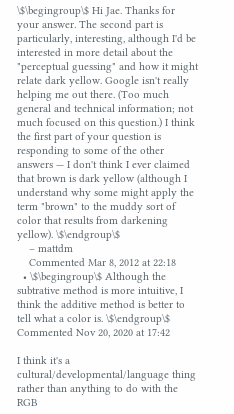\$\begingroup\$ Hi Jae. Thanks for your answer. The second part is particularly, interesting, although I'd be interested in more detail about the "perceptual guessing" and how it might relate dark yellow. Google isn't really helping me out there. (Too much general and technical information; not much focused on this question.) I think the first part of your question is responding to some of the other answers — I don't think I ever claimed that brown is dark yellow (although I understand why some might apply the term "brown" to the muddy sort of color that results from darkening yellow). \$\endgroup\$
    – mattdm
    Commented Mar 8, 2012 at 22:18
  • \$\begingroup\$ Although the subtrative method is more intuitive, I think the additive method is better to tell what a color is. \$\endgroup\$ Commented Nov 20, 2020 at 17:42

I think it's a cultural/developmental/language thing rather than anything to do with the RGB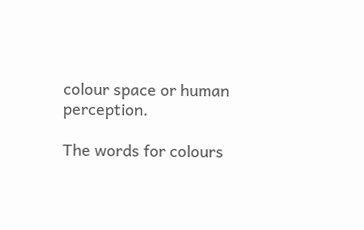colour space or human perception.

The words for colours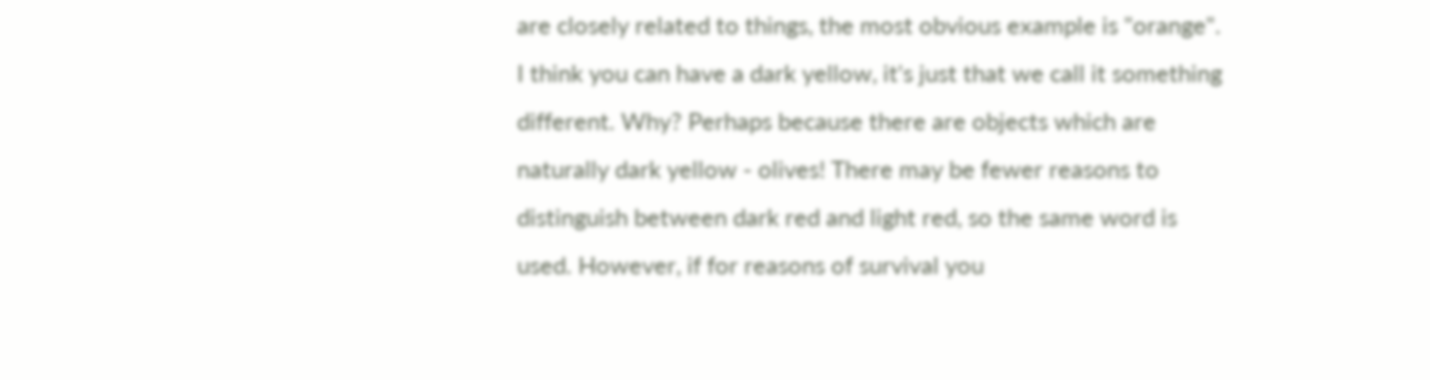are closely related to things, the most obvious example is "orange". I think you can have a dark yellow, it's just that we call it something different. Why? Perhaps because there are objects which are naturally dark yellow - olives! There may be fewer reasons to distinguish between dark red and light red, so the same word is used. However, if for reasons of survival you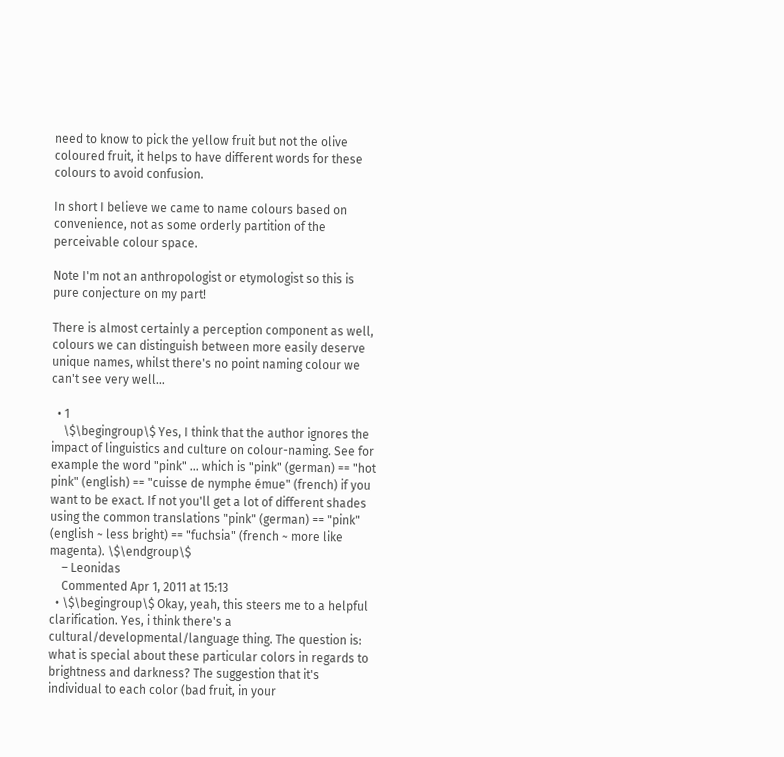need to know to pick the yellow fruit but not the olive coloured fruit, it helps to have different words for these colours to avoid confusion.

In short I believe we came to name colours based on convenience, not as some orderly partition of the perceivable colour space.

Note I'm not an anthropologist or etymologist so this is pure conjecture on my part!

There is almost certainly a perception component as well, colours we can distinguish between more easily deserve unique names, whilst there's no point naming colour we can't see very well...

  • 1
    \$\begingroup\$ Yes, I think that the author ignores the impact of linguistics and culture on colour-naming. See for example the word "pink" ... which is "pink" (german) == "hot pink" (english) == "cuisse de nymphe émue" (french) if you want to be exact. If not you'll get a lot of different shades using the common translations "pink" (german) == "pink" (english ~ less bright) == "fuchsia" (french ~ more like magenta). \$\endgroup\$
    – Leonidas
    Commented Apr 1, 2011 at 15:13
  • \$\begingroup\$ Okay, yeah, this steers me to a helpful clarification. Yes, i think there's a cultural/developmental/language thing. The question is: what is special about these particular colors in regards to brightness and darkness? The suggestion that it's individual to each color (bad fruit, in your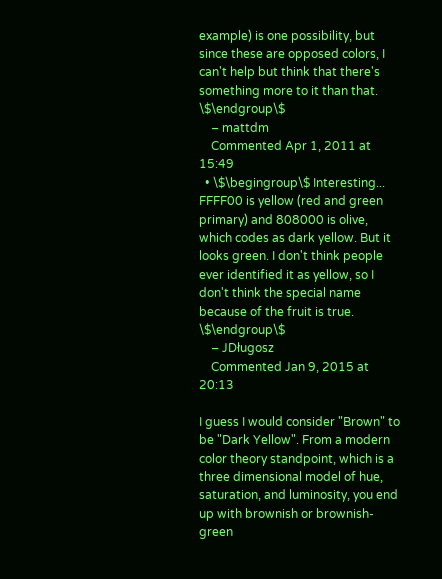example) is one possibility, but since these are opposed colors, I can't help but think that there's something more to it than that. \$\endgroup\$
    – mattdm
    Commented Apr 1, 2011 at 15:49
  • \$\begingroup\$ Interesting... FFFF00 is yellow (red and green primary) and 808000 is olive, which codes as dark yellow. But it looks green. I don't think people ever identified it as yellow, so I don't think the special name because of the fruit is true. \$\endgroup\$
    – JDługosz
    Commented Jan 9, 2015 at 20:13

I guess I would consider "Brown" to be "Dark Yellow". From a modern color theory standpoint, which is a three dimensional model of hue, saturation, and luminosity, you end up with brownish or brownish-green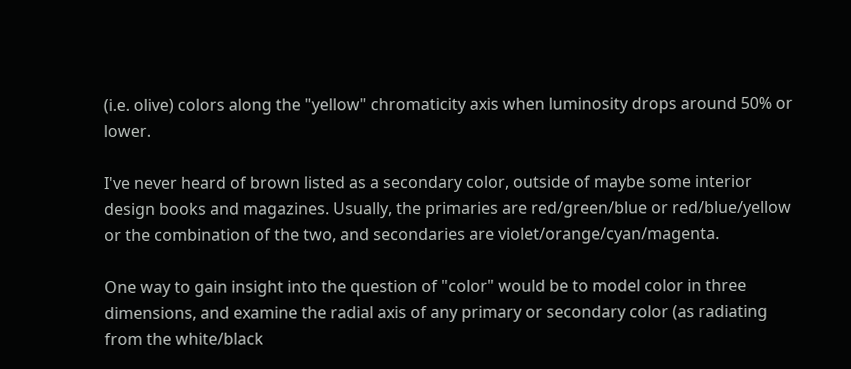(i.e. olive) colors along the "yellow" chromaticity axis when luminosity drops around 50% or lower.

I've never heard of brown listed as a secondary color, outside of maybe some interior design books and magazines. Usually, the primaries are red/green/blue or red/blue/yellow or the combination of the two, and secondaries are violet/orange/cyan/magenta.

One way to gain insight into the question of "color" would be to model color in three dimensions, and examine the radial axis of any primary or secondary color (as radiating from the white/black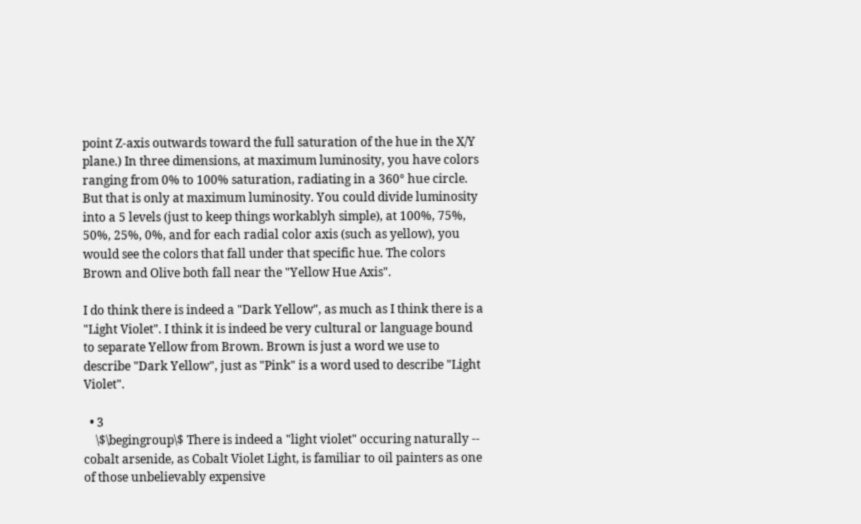point Z-axis outwards toward the full saturation of the hue in the X/Y plane.) In three dimensions, at maximum luminosity, you have colors ranging from 0% to 100% saturation, radiating in a 360° hue circle. But that is only at maximum luminosity. You could divide luminosity into a 5 levels (just to keep things workablyh simple), at 100%, 75%, 50%, 25%, 0%, and for each radial color axis (such as yellow), you would see the colors that fall under that specific hue. The colors Brown and Olive both fall near the "Yellow Hue Axis".

I do think there is indeed a "Dark Yellow", as much as I think there is a "Light Violet". I think it is indeed be very cultural or language bound to separate Yellow from Brown. Brown is just a word we use to describe "Dark Yellow", just as "Pink" is a word used to describe "Light Violet".

  • 3
    \$\begingroup\$ There is indeed a "light violet" occuring naturally -- cobalt arsenide, as Cobalt Violet Light, is familiar to oil painters as one of those unbelievably expensive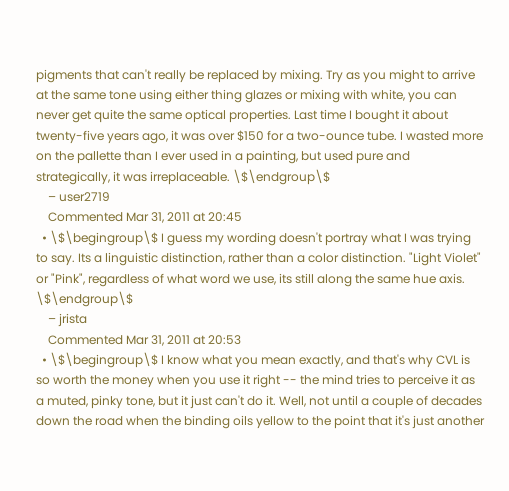pigments that can't really be replaced by mixing. Try as you might to arrive at the same tone using either thing glazes or mixing with white, you can never get quite the same optical properties. Last time I bought it about twenty-five years ago, it was over $150 for a two-ounce tube. I wasted more on the pallette than I ever used in a painting, but used pure and strategically, it was irreplaceable. \$\endgroup\$
    – user2719
    Commented Mar 31, 2011 at 20:45
  • \$\begingroup\$ I guess my wording doesn't portray what I was trying to say. Its a linguistic distinction, rather than a color distinction. "Light Violet" or "Pink", regardless of what word we use, its still along the same hue axis. \$\endgroup\$
    – jrista
    Commented Mar 31, 2011 at 20:53
  • \$\begingroup\$ I know what you mean exactly, and that's why CVL is so worth the money when you use it right -- the mind tries to perceive it as a muted, pinky tone, but it just can't do it. Well, not until a couple of decades down the road when the binding oils yellow to the point that it's just another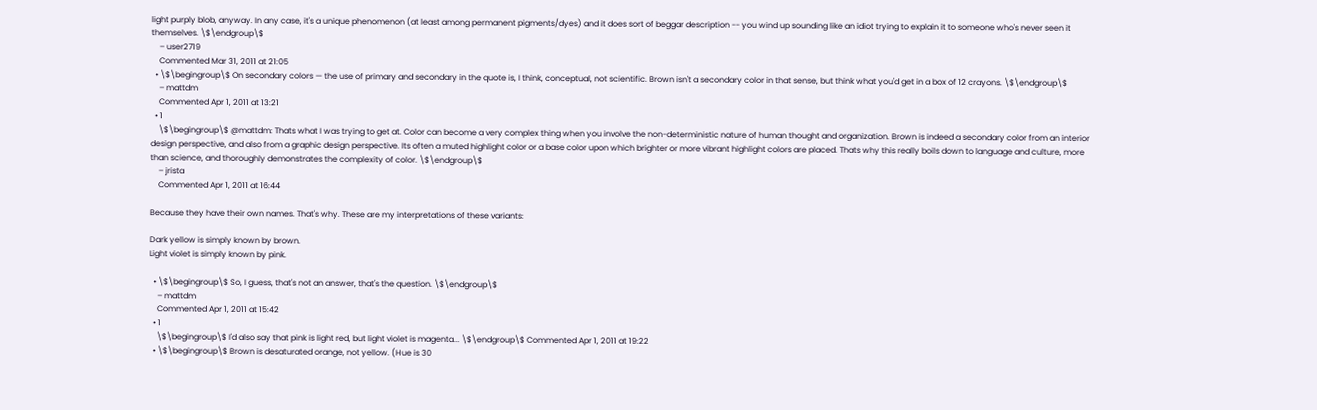light purply blob, anyway. In any case, it's a unique phenomenon (at least among permanent pigments/dyes) and it does sort of beggar description -- you wind up sounding like an idiot trying to explain it to someone who's never seen it themselves. \$\endgroup\$
    – user2719
    Commented Mar 31, 2011 at 21:05
  • \$\begingroup\$ On secondary colors — the use of primary and secondary in the quote is, I think, conceptual, not scientific. Brown isn't a secondary color in that sense, but think what you'd get in a box of 12 crayons. \$\endgroup\$
    – mattdm
    Commented Apr 1, 2011 at 13:21
  • 1
    \$\begingroup\$ @mattdm: Thats what I was trying to get at. Color can become a very complex thing when you involve the non-deterministic nature of human thought and organization. Brown is indeed a secondary color from an interior design perspective, and also from a graphic design perspective. Its often a muted highlight color or a base color upon which brighter or more vibrant highlight colors are placed. Thats why this really boils down to language and culture, more than science, and thoroughly demonstrates the complexity of color. \$\endgroup\$
    – jrista
    Commented Apr 1, 2011 at 16:44

Because they have their own names. That's why. These are my interpretations of these variants:

Dark yellow is simply known by brown.
Light violet is simply known by pink.

  • \$\begingroup\$ So, I guess, that's not an answer, that's the question. \$\endgroup\$
    – mattdm
    Commented Apr 1, 2011 at 15:42
  • 1
    \$\begingroup\$ I'd also say that pink is light red, but light violet is magenta... \$\endgroup\$ Commented Apr 1, 2011 at 19:22
  • \$\begingroup\$ Brown is desaturated orange, not yellow. (Hue is 30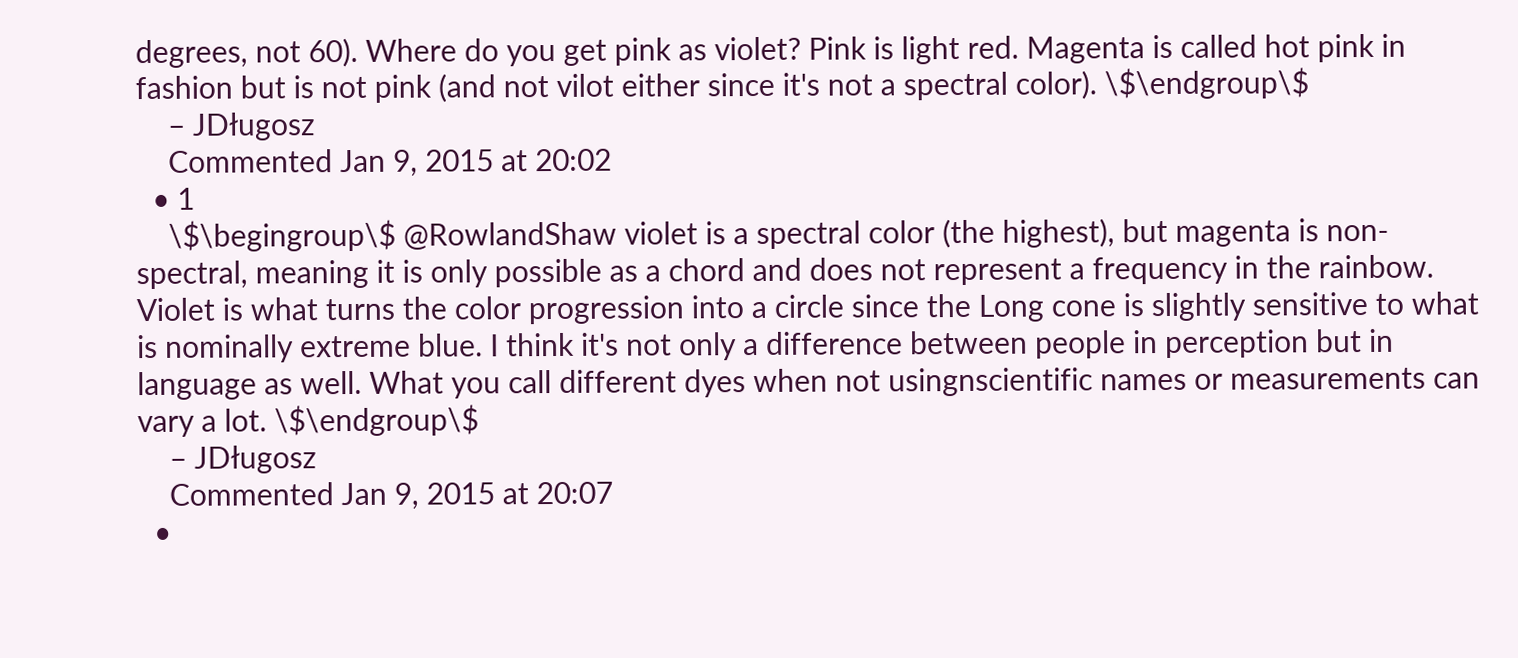degrees, not 60). Where do you get pink as violet? Pink is light red. Magenta is called hot pink in fashion but is not pink (and not vilot either since it's not a spectral color). \$\endgroup\$
    – JDługosz
    Commented Jan 9, 2015 at 20:02
  • 1
    \$\begingroup\$ @RowlandShaw violet is a spectral color (the highest), but magenta is non-spectral, meaning it is only possible as a chord and does not represent a frequency in the rainbow. Violet is what turns the color progression into a circle since the Long cone is slightly sensitive to what is nominally extreme blue. I think it's not only a difference between people in perception but in language as well. What you call different dyes when not usingnscientific names or measurements can vary a lot. \$\endgroup\$
    – JDługosz
    Commented Jan 9, 2015 at 20:07
  •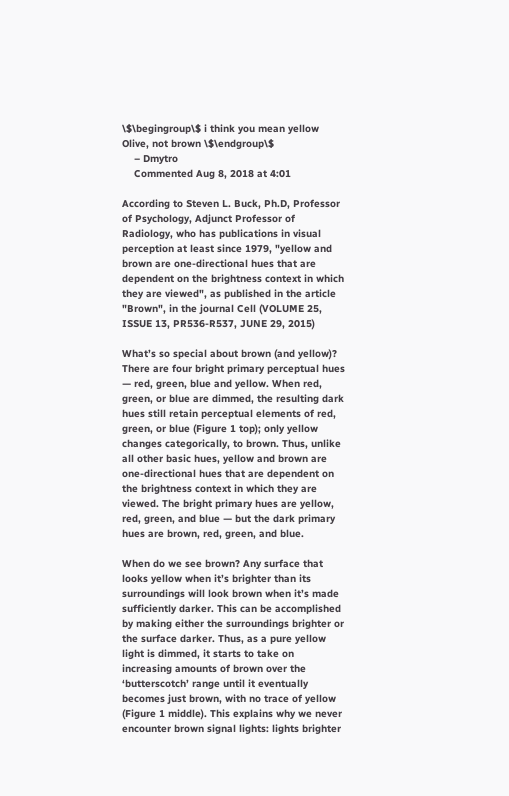\$\begingroup\$ i think you mean yellow Olive, not brown \$\endgroup\$
    – Dmytro
    Commented Aug 8, 2018 at 4:01

According to Steven L. Buck, Ph.D, Professor of Psychology, Adjunct Professor of Radiology, who has publications in visual perception at least since 1979, "yellow and brown are one-directional hues that are dependent on the brightness context in which they are viewed", as published in the article "Brown", in the journal Cell (VOLUME 25, ISSUE 13, PR536-R537, JUNE 29, 2015)

What’s so special about brown (and yellow)? There are four bright primary perceptual hues — red, green, blue and yellow. When red, green, or blue are dimmed, the resulting dark hues still retain perceptual elements of red, green, or blue (Figure 1 top); only yellow changes categorically, to brown. Thus, unlike all other basic hues, yellow and brown are one-directional hues that are dependent on the brightness context in which they are viewed. The bright primary hues are yellow, red, green, and blue — but the dark primary hues are brown, red, green, and blue.

When do we see brown? Any surface that looks yellow when it’s brighter than its surroundings will look brown when it’s made sufficiently darker. This can be accomplished by making either the surroundings brighter or the surface darker. Thus, as a pure yellow light is dimmed, it starts to take on increasing amounts of brown over the ‘butterscotch’ range until it eventually becomes just brown, with no trace of yellow (Figure 1 middle). This explains why we never encounter brown signal lights: lights brighter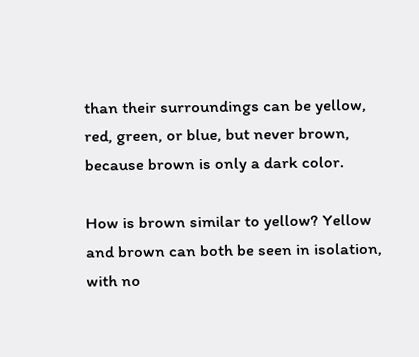than their surroundings can be yellow, red, green, or blue, but never brown, because brown is only a dark color.

How is brown similar to yellow? Yellow and brown can both be seen in isolation, with no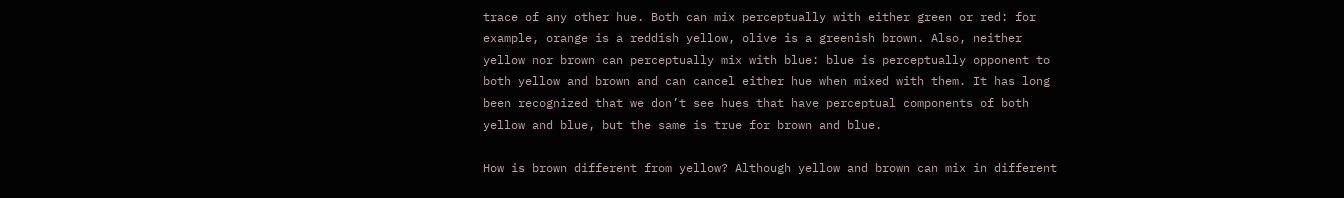trace of any other hue. Both can mix perceptually with either green or red: for example, orange is a reddish yellow, olive is a greenish brown. Also, neither yellow nor brown can perceptually mix with blue: blue is perceptually opponent to both yellow and brown and can cancel either hue when mixed with them. It has long been recognized that we don’t see hues that have perceptual components of both yellow and blue, but the same is true for brown and blue.

How is brown different from yellow? Although yellow and brown can mix in different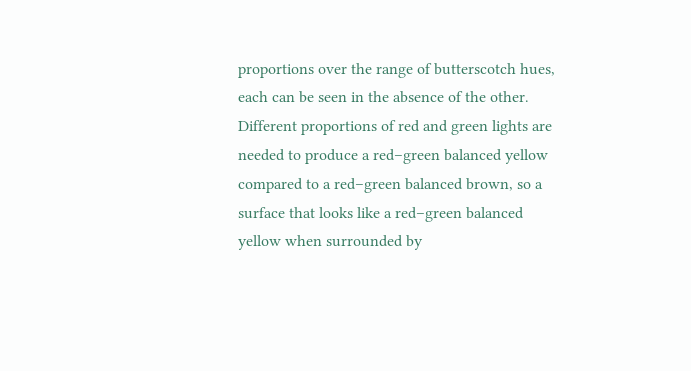proportions over the range of butterscotch hues, each can be seen in the absence of the other. Different proportions of red and green lights are needed to produce a red–green balanced yellow compared to a red–green balanced brown, so a surface that looks like a red–green balanced yellow when surrounded by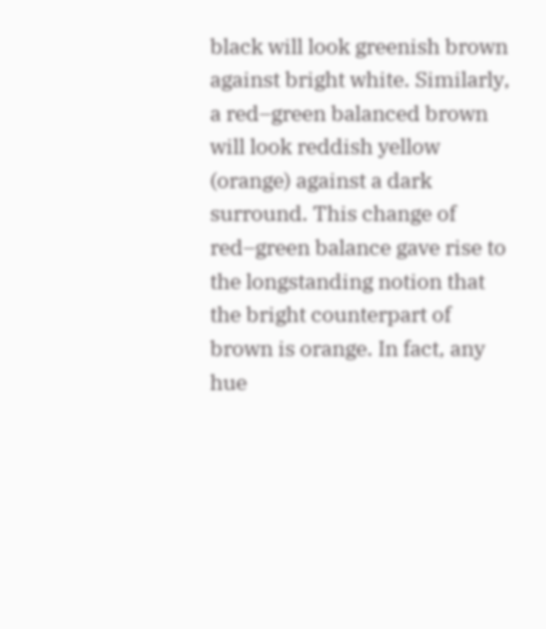black will look greenish brown against bright white. Similarly, a red–green balanced brown will look reddish yellow (orange) against a dark surround. This change of red–green balance gave rise to the longstanding notion that the bright counterpart of brown is orange. In fact, any hue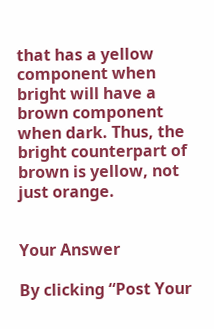that has a yellow component when bright will have a brown component when dark. Thus, the bright counterpart of brown is yellow, not just orange.


Your Answer

By clicking “Post Your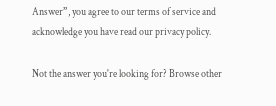Answer”, you agree to our terms of service and acknowledge you have read our privacy policy.

Not the answer you're looking for? Browse other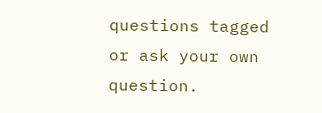questions tagged or ask your own question.